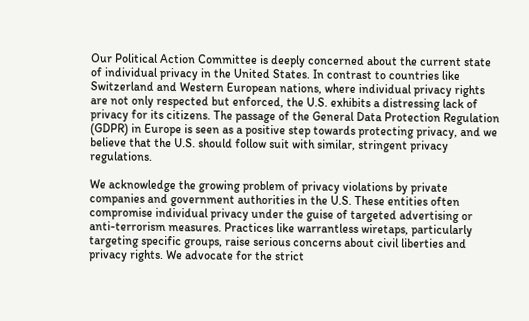Our Political Action Committee is deeply concerned about the current state of individual privacy in the United States. In contrast to countries like Switzerland and Western European nations, where individual privacy rights are not only respected but enforced, the U.S. exhibits a distressing lack of privacy for its citizens. The passage of the General Data Protection Regulation (GDPR) in Europe is seen as a positive step towards protecting privacy, and we believe that the U.S. should follow suit with similar, stringent privacy regulations.

We acknowledge the growing problem of privacy violations by private companies and government authorities in the U.S. These entities often compromise individual privacy under the guise of targeted advertising or anti-terrorism measures. Practices like warrantless wiretaps, particularly targeting specific groups, raise serious concerns about civil liberties and privacy rights. We advocate for the strict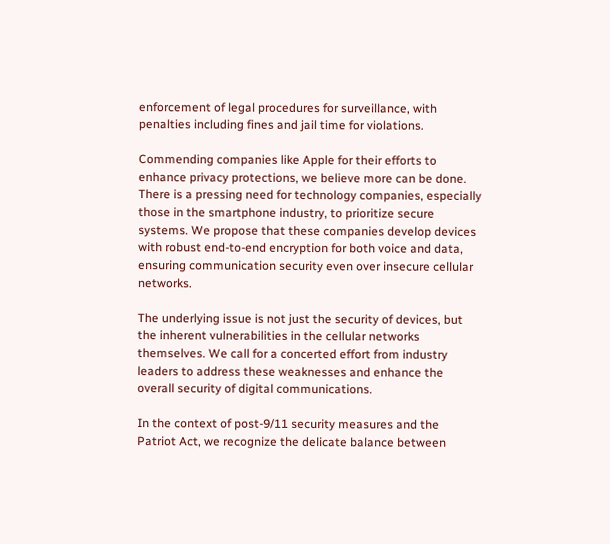enforcement of legal procedures for surveillance, with penalties including fines and jail time for violations.

Commending companies like Apple for their efforts to enhance privacy protections, we believe more can be done. There is a pressing need for technology companies, especially those in the smartphone industry, to prioritize secure systems. We propose that these companies develop devices with robust end-to-end encryption for both voice and data, ensuring communication security even over insecure cellular networks.

The underlying issue is not just the security of devices, but the inherent vulnerabilities in the cellular networks themselves. We call for a concerted effort from industry leaders to address these weaknesses and enhance the overall security of digital communications.

In the context of post-9/11 security measures and the Patriot Act, we recognize the delicate balance between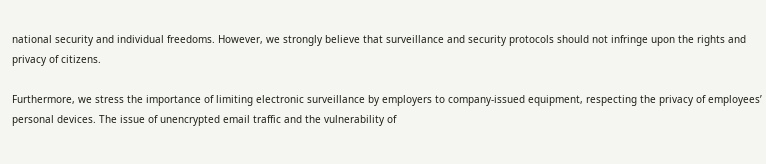national security and individual freedoms. However, we strongly believe that surveillance and security protocols should not infringe upon the rights and privacy of citizens.

Furthermore, we stress the importance of limiting electronic surveillance by employers to company-issued equipment, respecting the privacy of employees’ personal devices. The issue of unencrypted email traffic and the vulnerability of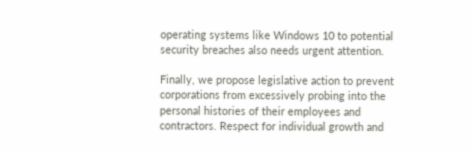operating systems like Windows 10 to potential security breaches also needs urgent attention.

Finally, we propose legislative action to prevent corporations from excessively probing into the personal histories of their employees and contractors. Respect for individual growth and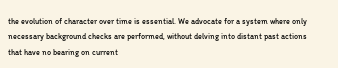the evolution of character over time is essential. We advocate for a system where only necessary background checks are performed, without delving into distant past actions that have no bearing on current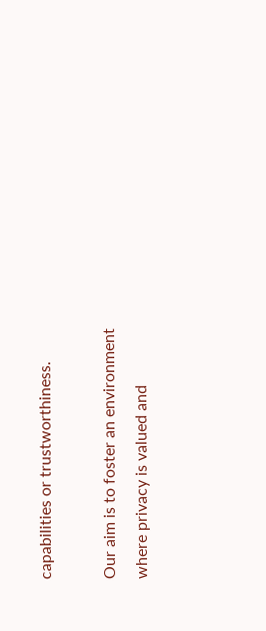capabilities or trustworthiness.

Our aim is to foster an environment where privacy is valued and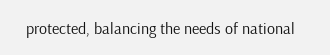protected, balancing the needs of national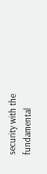security with the fundamental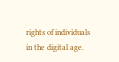rights of individuals in the digital age.